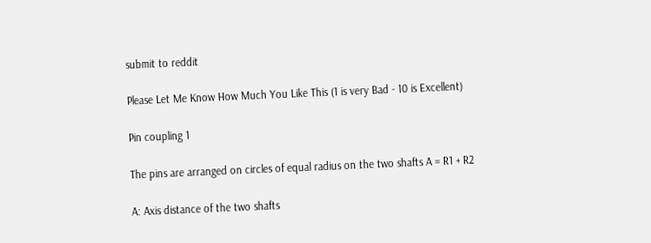submit to reddit

Please Let Me Know How Much You Like This (1 is very Bad - 10 is Excellent)

Pin coupling 1

The pins are arranged on circles of equal radius on the two shafts A = R1 + R2

A: Axis distance of the two shafts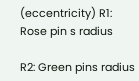(eccentricity) R1: Rose pin s radius

R2: Green pins radius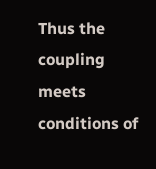Thus the coupling meets conditions of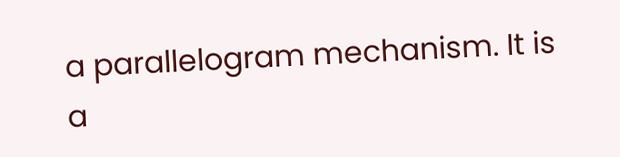a parallelogram mechanism. It is a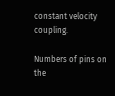constant velocity coupling.

Numbers of pins on the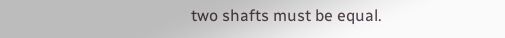two shafts must be equal.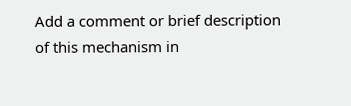Add a comment or brief description of this mechanism in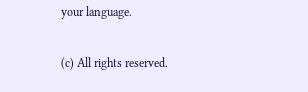your language.

(c) All rights reserved.